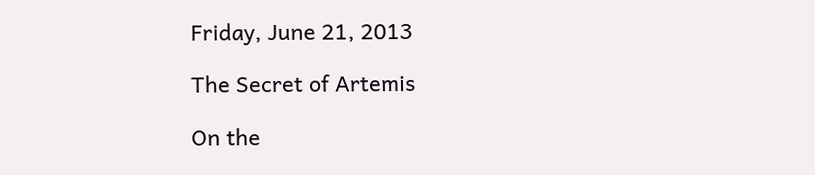Friday, June 21, 2013

The Secret of Artemis

On the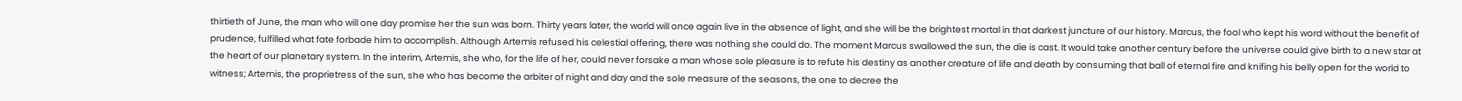thirtieth of June, the man who will one day promise her the sun was born. Thirty years later, the world will once again live in the absence of light, and she will be the brightest mortal in that darkest juncture of our history. Marcus, the fool who kept his word without the benefit of prudence, fulfilled what fate forbade him to accomplish. Although Artemis refused his celestial offering, there was nothing she could do. The moment Marcus swallowed the sun, the die is cast. It would take another century before the universe could give birth to a new star at the heart of our planetary system. In the interim, Artemis, she who, for the life of her, could never forsake a man whose sole pleasure is to refute his destiny as another creature of life and death by consuming that ball of eternal fire and knifing his belly open for the world to witness; Artemis, the proprietress of the sun, she who has become the arbiter of night and day and the sole measure of the seasons, the one to decree the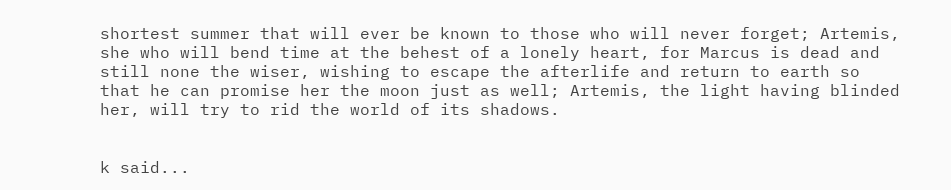shortest summer that will ever be known to those who will never forget; Artemis, she who will bend time at the behest of a lonely heart, for Marcus is dead and still none the wiser, wishing to escape the afterlife and return to earth so that he can promise her the moon just as well; Artemis, the light having blinded her, will try to rid the world of its shadows.


k said...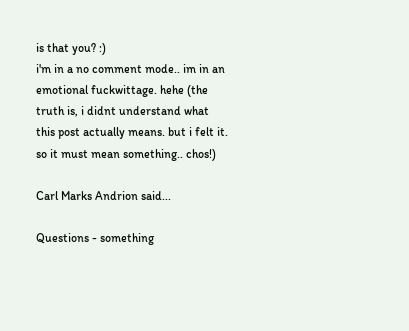is that you? :)
i'm in a no comment mode.. im in an emotional fuckwittage. hehe (the truth is, i didnt understand what this post actually means. but i felt it. so it must mean something.. chos!)

Carl Marks Andrion said...

Questions - something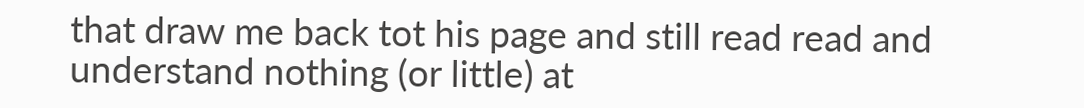that draw me back tot his page and still read read and understand nothing (or little) at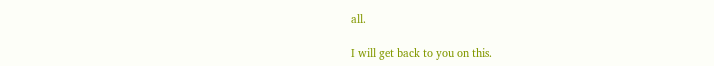all.

I will get back to you on this.